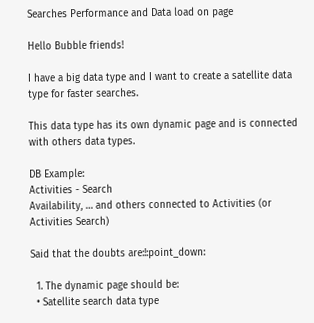Searches Performance and Data load on page

Hello Bubble friends!

I have a big data type and I want to create a satellite data type for faster searches.

This data type has its own dynamic page and is connected with others data types.

DB Example:
Activities - Search
Availability, … and others connected to Activities (or Activities Search)

Said that the doubts are:!:point_down:

  1. The dynamic page should be:
  • Satellite search data type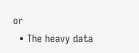or
  • The heavy data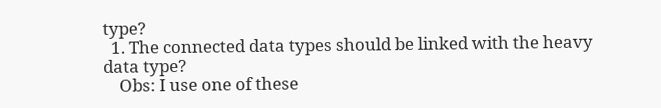type?
  1. The connected data types should be linked with the heavy data type?
    Obs: I use one of these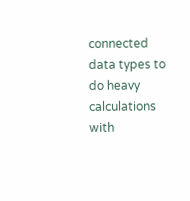connected data types to do heavy calculations with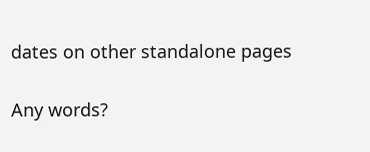dates on other standalone pages

Any words?